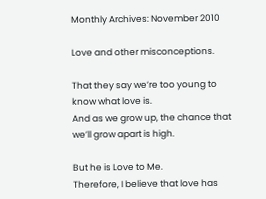Monthly Archives: November 2010

Love and other misconceptions.

That they say we’re too young to know what love is.
And as we grow up, the chance that we’ll grow apart is high.

But he is Love to Me.
Therefore, I believe that love has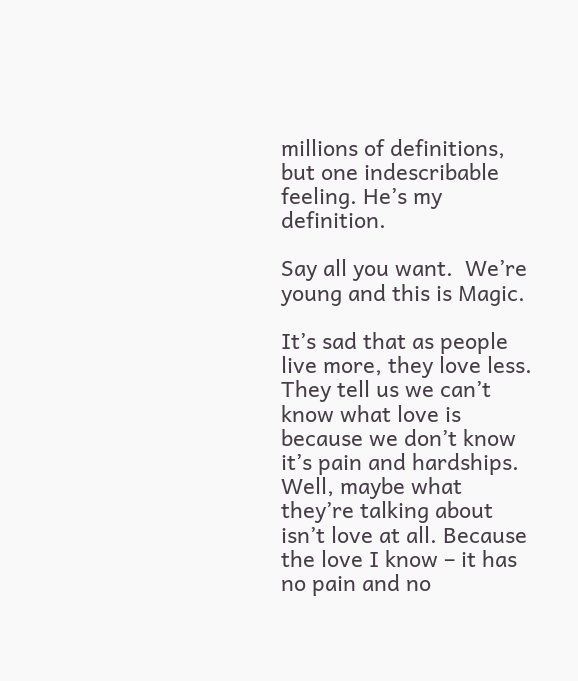millions of definitions, but one indescribable feeling. He’s my definition.

Say all you want.  We’re young and this is Magic.

It’s sad that as people live more, they love less. They tell us we can’t know what love is because we don’t know it’s pain and hardships. Well, maybe what they’re talking about isn’t love at all. Because the love I know – it has no pain and no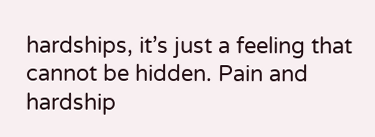hardships, it’s just a feeling that cannot be hidden. Pain and hardship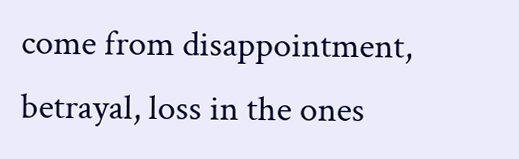come from disappointment, betrayal, loss in the ones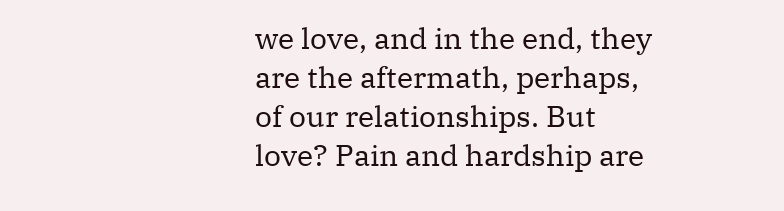we love, and in the end, they are the aftermath, perhaps, of our relationships. But love? Pain and hardship are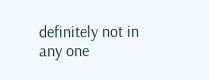definitely not in any one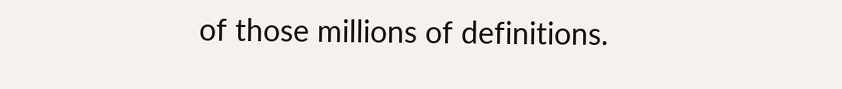of those millions of definitions.